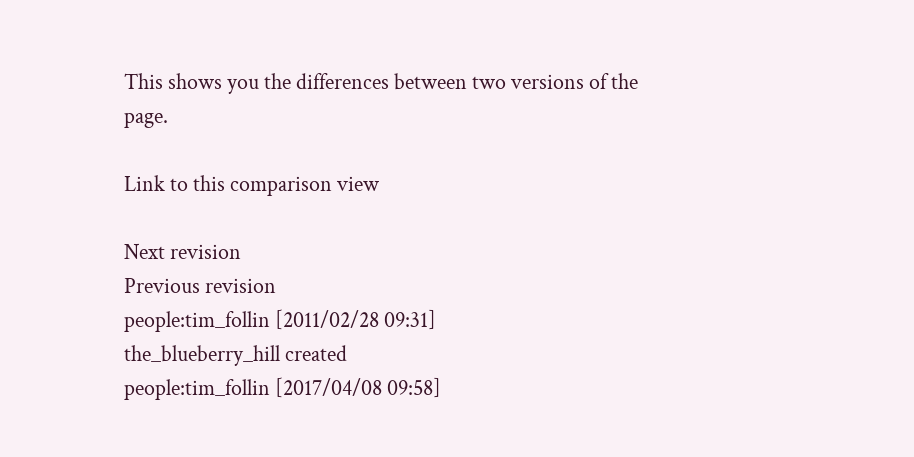This shows you the differences between two versions of the page.

Link to this comparison view

Next revision
Previous revision
people:tim_follin [2011/02/28 09:31]
the_blueberry_hill created
people:tim_follin [2017/04/08 09:58]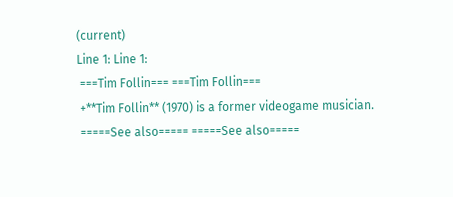(current)
Line 1: Line 1:
 ===Tim Follin=== ===Tim Follin===
 +**Tim Follin** (1970) is a former videogame musician.
 =====See also===== =====See also=====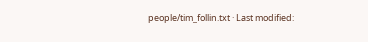people/tim_follin.txt · Last modified: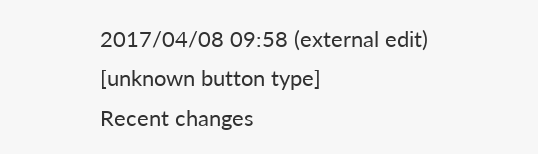2017/04/08 09:58 (external edit)
[unknown button type]
Recent changes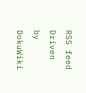RSS feed Driven by DokuWiki